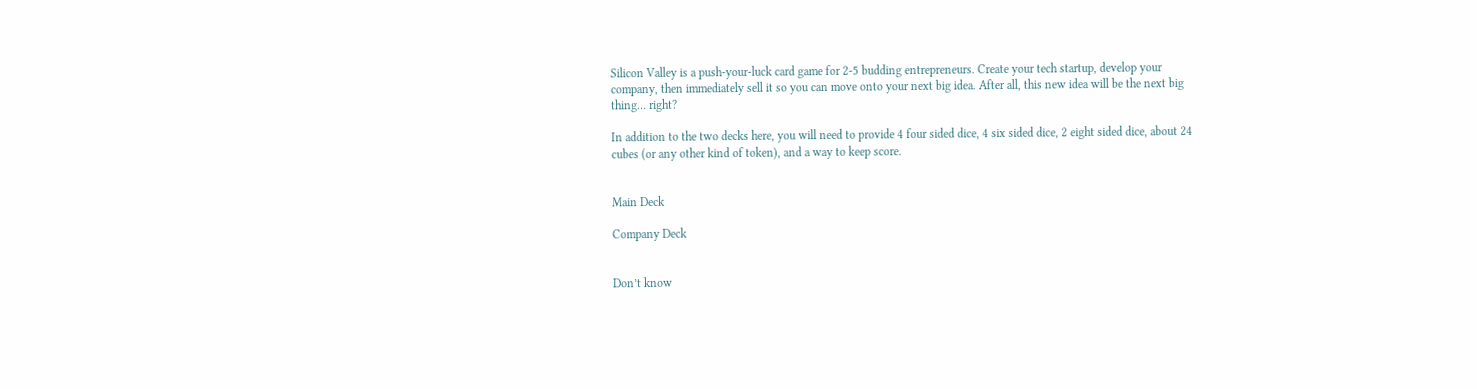Silicon Valley is a push-your-luck card game for 2-5 budding entrepreneurs. Create your tech startup, develop your company, then immediately sell it so you can move onto your next big idea. After all, this new idea will be the next big thing… right?

In addition to the two decks here, you will need to provide 4 four sided dice, 4 six sided dice, 2 eight sided dice, about 24 cubes (or any other kind of token), and a way to keep score.


Main Deck

Company Deck


Don’t know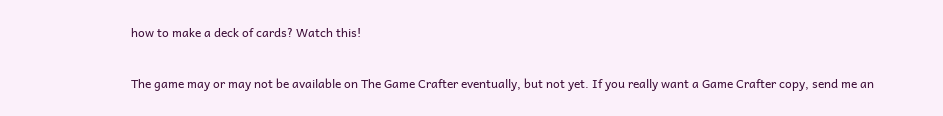how to make a deck of cards? Watch this!

The game may or may not be available on The Game Crafter eventually, but not yet. If you really want a Game Crafter copy, send me an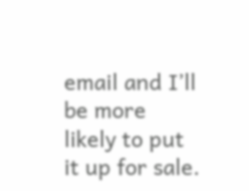email and I’ll be more likely to put it up for sale.